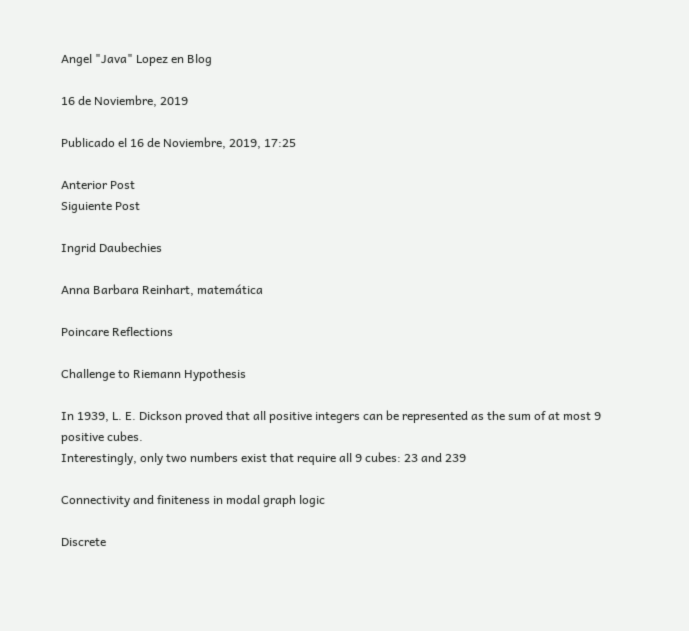Angel "Java" Lopez en Blog

16 de Noviembre, 2019

Publicado el 16 de Noviembre, 2019, 17:25

Anterior Post
Siguiente Post

Ingrid Daubechies

Anna Barbara Reinhart, matemática

Poincare Reflections

Challenge to Riemann Hypothesis

In 1939, L. E. Dickson proved that all positive integers can be represented as the sum of at most 9 positive cubes.
Interestingly, only two numbers exist that require all 9 cubes: 23 and 239

Connectivity and finiteness in modal graph logic

Discrete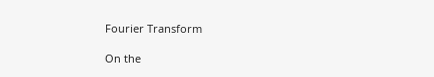Fourier Transform

On the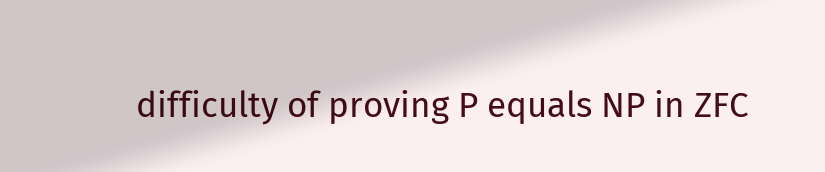difficulty of proving P equals NP in ZFC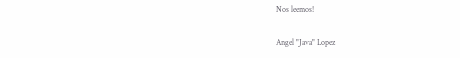Nos leemos!

Angel "Java" Lopez